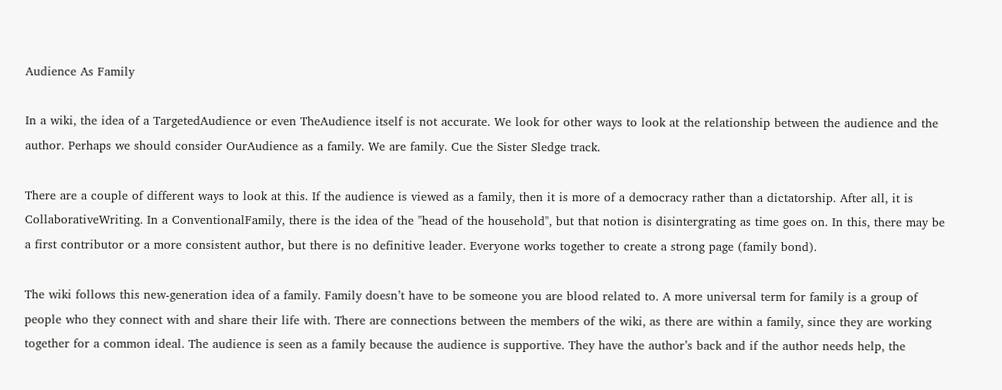Audience As Family

In a wiki, the idea of a TargetedAudience or even TheAudience itself is not accurate. We look for other ways to look at the relationship between the audience and the author. Perhaps we should consider OurAudience as a family. We are family. Cue the Sister Sledge track.

There are a couple of different ways to look at this. If the audience is viewed as a family, then it is more of a democracy rather than a dictatorship. After all, it is CollaborativeWriting. In a ConventionalFamily, there is the idea of the "head of the household", but that notion is disintergrating as time goes on. In this, there may be a first contributor or a more consistent author, but there is no definitive leader. Everyone works together to create a strong page (family bond).

The wiki follows this new-generation idea of a family. Family doesn’t have to be someone you are blood related to. A more universal term for family is a group of people who they connect with and share their life with. There are connections between the members of the wiki, as there are within a family, since they are working together for a common ideal. The audience is seen as a family because the audience is supportive. They have the author’s back and if the author needs help, the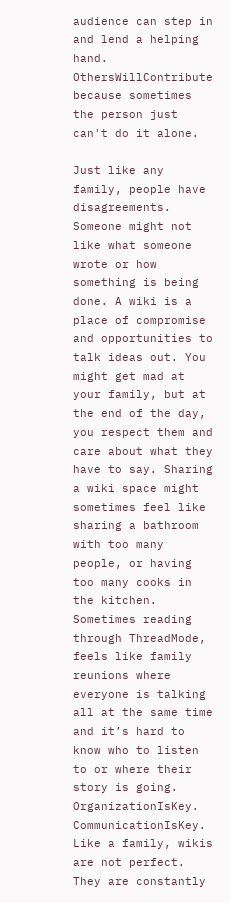audience can step in and lend a helping hand. OthersWillContribute because sometimes the person just can't do it alone.

Just like any family, people have disagreements. Someone might not like what someone wrote or how something is being done. A wiki is a place of compromise and opportunities to talk ideas out. You might get mad at your family, but at the end of the day, you respect them and care about what they have to say. Sharing a wiki space might sometimes feel like sharing a bathroom with too many people, or having too many cooks in the kitchen. Sometimes reading through ThreadMode, feels like family reunions where everyone is talking all at the same time and it’s hard to know who to listen to or where their story is going. OrganizationIsKey. CommunicationIsKey. Like a family, wikis are not perfect. They are constantly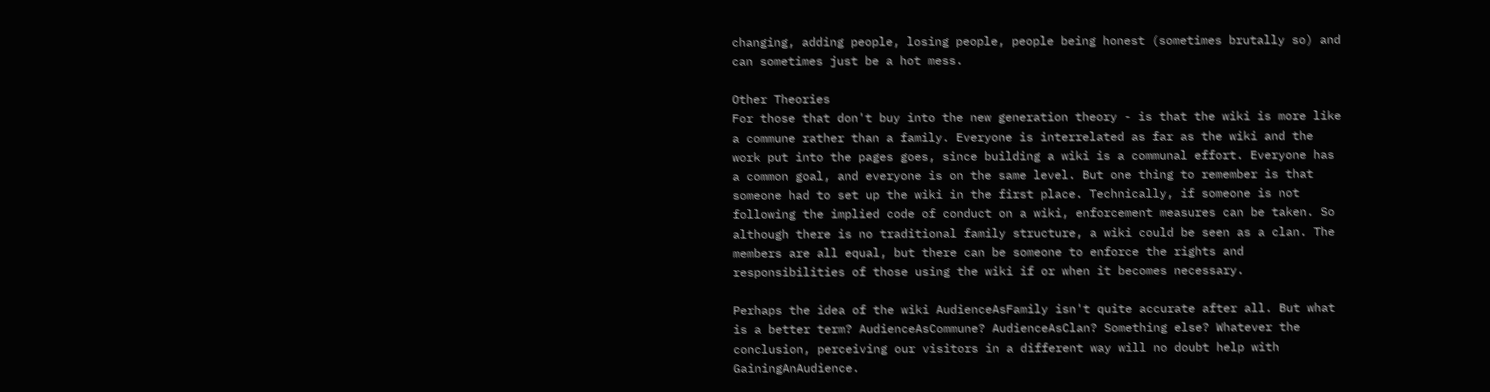changing, adding people, losing people, people being honest (sometimes brutally so) and can sometimes just be a hot mess.

Other Theories
For those that don't buy into the new generation theory - is that the wiki is more like a commune rather than a family. Everyone is interrelated as far as the wiki and the work put into the pages goes, since building a wiki is a communal effort. Everyone has a common goal, and everyone is on the same level. But one thing to remember is that someone had to set up the wiki in the first place. Technically, if someone is not following the implied code of conduct on a wiki, enforcement measures can be taken. So although there is no traditional family structure, a wiki could be seen as a clan. The members are all equal, but there can be someone to enforce the rights and responsibilities of those using the wiki if or when it becomes necessary.

Perhaps the idea of the wiki AudienceAsFamily isn't quite accurate after all. But what is a better term? AudienceAsCommune? AudienceAsClan? Something else? Whatever the conclusion, perceiving our visitors in a different way will no doubt help with GainingAnAudience.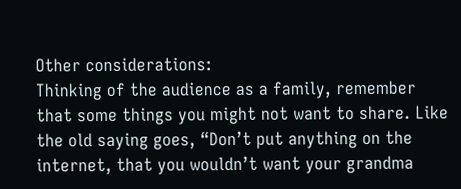Other considerations:
Thinking of the audience as a family, remember that some things you might not want to share. Like the old saying goes, “Don’t put anything on the internet, that you wouldn’t want your grandma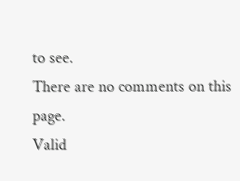to see.
There are no comments on this page.
Valid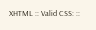XHTML :: Valid CSS: ::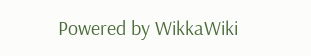Powered by WikkaWiki